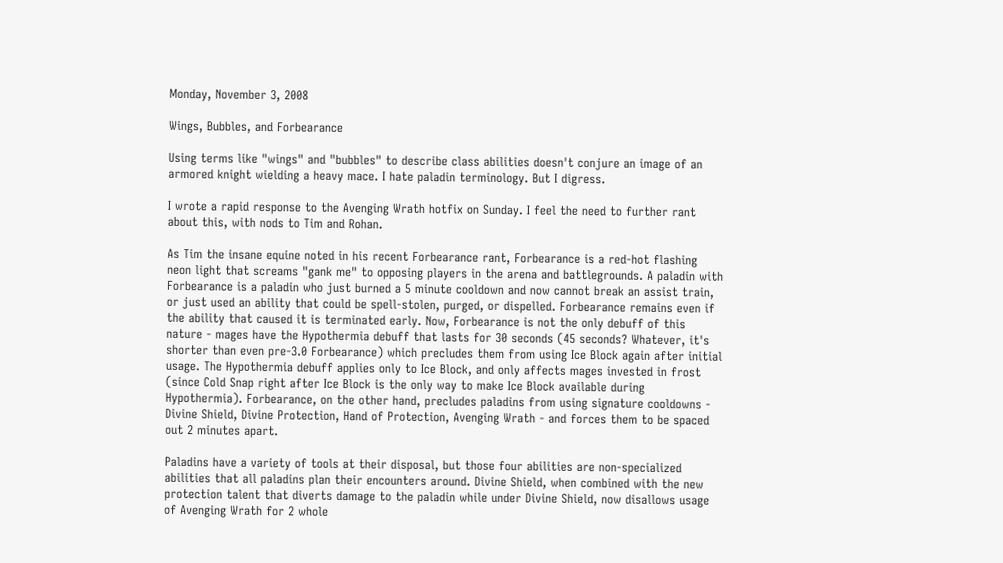Monday, November 3, 2008

Wings, Bubbles, and Forbearance

Using terms like "wings" and "bubbles" to describe class abilities doesn't conjure an image of an armored knight wielding a heavy mace. I hate paladin terminology. But I digress.

I wrote a rapid response to the Avenging Wrath hotfix on Sunday. I feel the need to further rant about this, with nods to Tim and Rohan.

As Tim the insane equine noted in his recent Forbearance rant, Forbearance is a red-hot flashing neon light that screams "gank me" to opposing players in the arena and battlegrounds. A paladin with Forbearance is a paladin who just burned a 5 minute cooldown and now cannot break an assist train, or just used an ability that could be spell-stolen, purged, or dispelled. Forbearance remains even if the ability that caused it is terminated early. Now, Forbearance is not the only debuff of this nature - mages have the Hypothermia debuff that lasts for 30 seconds (45 seconds? Whatever, it's shorter than even pre-3.0 Forbearance) which precludes them from using Ice Block again after initial usage. The Hypothermia debuff applies only to Ice Block, and only affects mages invested in frost (since Cold Snap right after Ice Block is the only way to make Ice Block available during Hypothermia). Forbearance, on the other hand, precludes paladins from using signature cooldowns - Divine Shield, Divine Protection, Hand of Protection, Avenging Wrath - and forces them to be spaced out 2 minutes apart.

Paladins have a variety of tools at their disposal, but those four abilities are non-specialized abilities that all paladins plan their encounters around. Divine Shield, when combined with the new protection talent that diverts damage to the paladin while under Divine Shield, now disallows usage of Avenging Wrath for 2 whole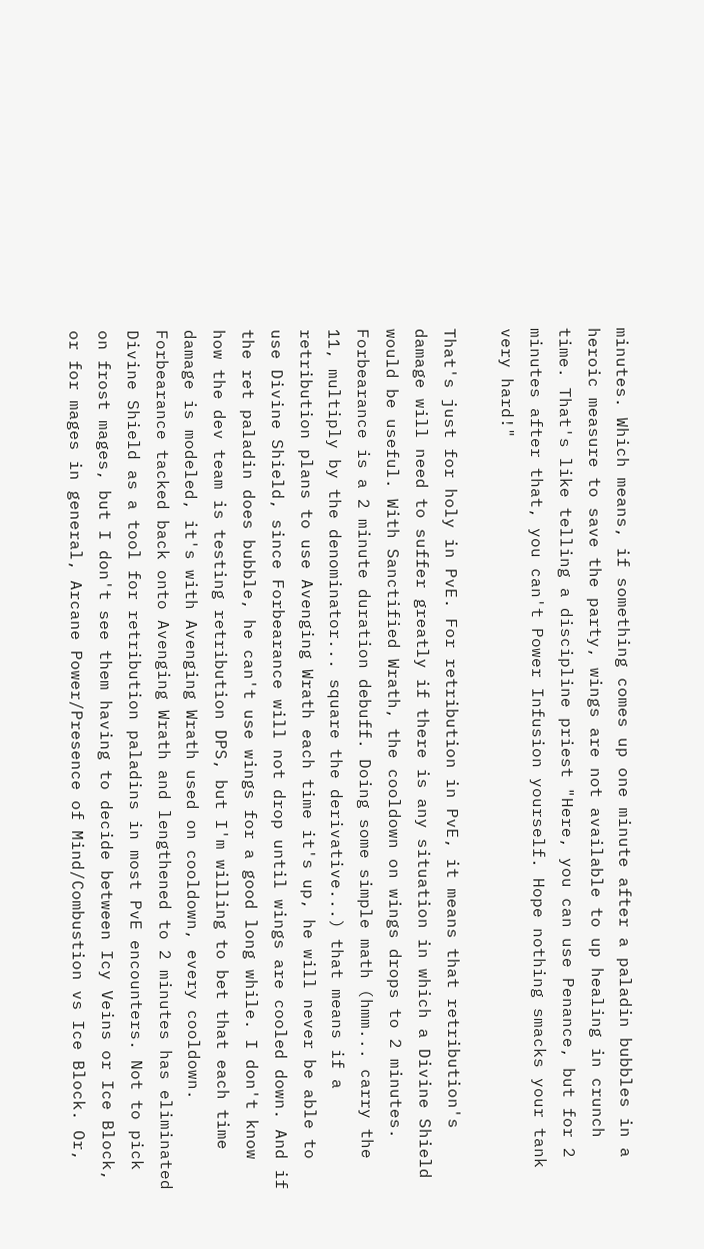minutes. Which means, if something comes up one minute after a paladin bubbles in a heroic measure to save the party, wings are not available to up healing in crunch time. That's like telling a discipline priest "Here, you can use Penance, but for 2 minutes after that, you can't Power Infusion yourself. Hope nothing smacks your tank very hard!"

That's just for holy in PvE. For retribution in PvE, it means that retribution's damage will need to suffer greatly if there is any situation in which a Divine Shield would be useful. With Sanctified Wrath, the cooldown on wings drops to 2 minutes. Forbearance is a 2 minute duration debuff. Doing some simple math (hmm... carry the 11, multiply by the denominator... square the derivative...) that means if a retribution plans to use Avenging Wrath each time it's up, he will never be able to use Divine Shield, since Forbearance will not drop until wings are cooled down. And if the ret paladin does bubble, he can't use wings for a good long while. I don't know how the dev team is testing retribution DPS, but I'm willing to bet that each time damage is modeled, it's with Avenging Wrath used on cooldown, every cooldown. Forbearance tacked back onto Avenging Wrath and lengthened to 2 minutes has eliminated Divine Shield as a tool for retribution paladins in most PvE encounters. Not to pick on frost mages, but I don't see them having to decide between Icy Veins or Ice Block, or for mages in general, Arcane Power/Presence of Mind/Combustion vs Ice Block. Or,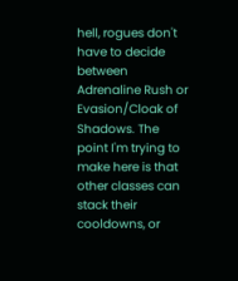hell, rogues don't have to decide between Adrenaline Rush or Evasion/Cloak of Shadows. The point I'm trying to make here is that other classes can stack their cooldowns, or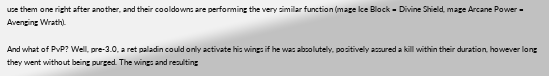use them one right after another, and their cooldowns are performing the very similar function (mage Ice Block = Divine Shield, mage Arcane Power = Avenging Wrath).

And what of PvP? Well, pre-3.0, a ret paladin could only activate his wings if he was absolutely, positively assured a kill within their duration, however long they went without being purged. The wings and resulting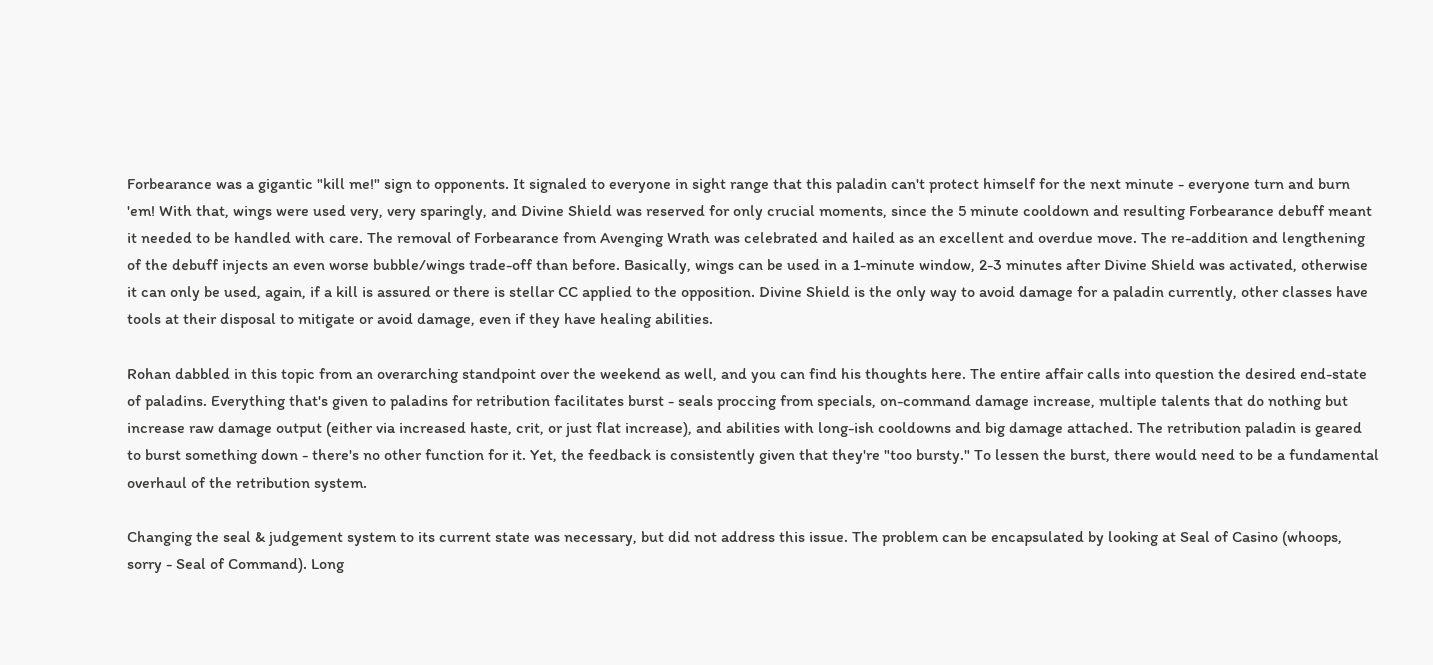Forbearance was a gigantic "kill me!" sign to opponents. It signaled to everyone in sight range that this paladin can't protect himself for the next minute - everyone turn and burn 'em! With that, wings were used very, very sparingly, and Divine Shield was reserved for only crucial moments, since the 5 minute cooldown and resulting Forbearance debuff meant it needed to be handled with care. The removal of Forbearance from Avenging Wrath was celebrated and hailed as an excellent and overdue move. The re-addition and lengthening of the debuff injects an even worse bubble/wings trade-off than before. Basically, wings can be used in a 1-minute window, 2-3 minutes after Divine Shield was activated, otherwise it can only be used, again, if a kill is assured or there is stellar CC applied to the opposition. Divine Shield is the only way to avoid damage for a paladin currently, other classes have tools at their disposal to mitigate or avoid damage, even if they have healing abilities.

Rohan dabbled in this topic from an overarching standpoint over the weekend as well, and you can find his thoughts here. The entire affair calls into question the desired end-state of paladins. Everything that's given to paladins for retribution facilitates burst - seals proccing from specials, on-command damage increase, multiple talents that do nothing but increase raw damage output (either via increased haste, crit, or just flat increase), and abilities with long-ish cooldowns and big damage attached. The retribution paladin is geared to burst something down - there's no other function for it. Yet, the feedback is consistently given that they're "too bursty." To lessen the burst, there would need to be a fundamental overhaul of the retribution system.

Changing the seal & judgement system to its current state was necessary, but did not address this issue. The problem can be encapsulated by looking at Seal of Casino (whoops, sorry - Seal of Command). Long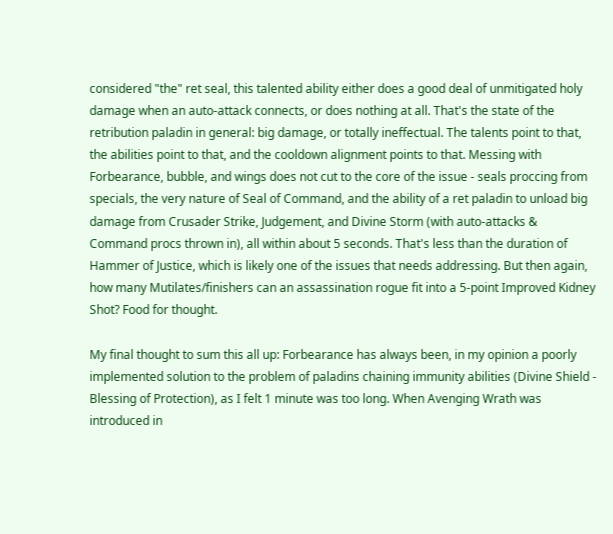considered "the" ret seal, this talented ability either does a good deal of unmitigated holy damage when an auto-attack connects, or does nothing at all. That's the state of the retribution paladin in general: big damage, or totally ineffectual. The talents point to that, the abilities point to that, and the cooldown alignment points to that. Messing with Forbearance, bubble, and wings does not cut to the core of the issue - seals proccing from specials, the very nature of Seal of Command, and the ability of a ret paladin to unload big damage from Crusader Strike, Judgement, and Divine Storm (with auto-attacks & Command procs thrown in), all within about 5 seconds. That's less than the duration of Hammer of Justice, which is likely one of the issues that needs addressing. But then again, how many Mutilates/finishers can an assassination rogue fit into a 5-point Improved Kidney Shot? Food for thought.

My final thought to sum this all up: Forbearance has always been, in my opinion a poorly implemented solution to the problem of paladins chaining immunity abilities (Divine Shield - Blessing of Protection), as I felt 1 minute was too long. When Avenging Wrath was introduced in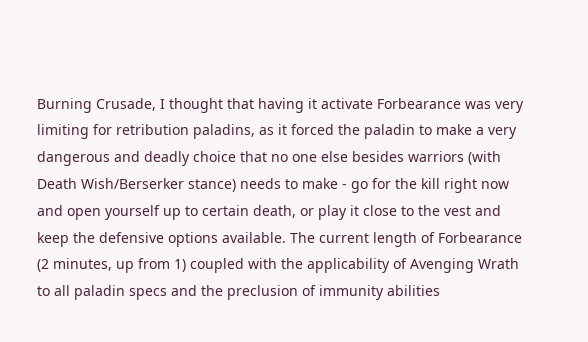Burning Crusade, I thought that having it activate Forbearance was very limiting for retribution paladins, as it forced the paladin to make a very dangerous and deadly choice that no one else besides warriors (with Death Wish/Berserker stance) needs to make - go for the kill right now and open yourself up to certain death, or play it close to the vest and keep the defensive options available. The current length of Forbearance (2 minutes, up from 1) coupled with the applicability of Avenging Wrath to all paladin specs and the preclusion of immunity abilities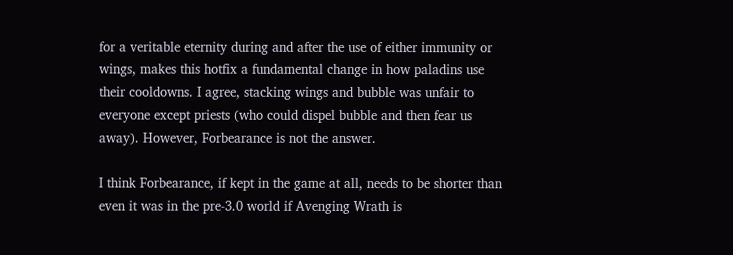for a veritable eternity during and after the use of either immunity or wings, makes this hotfix a fundamental change in how paladins use their cooldowns. I agree, stacking wings and bubble was unfair to everyone except priests (who could dispel bubble and then fear us away). However, Forbearance is not the answer.

I think Forbearance, if kept in the game at all, needs to be shorter than even it was in the pre-3.0 world if Avenging Wrath is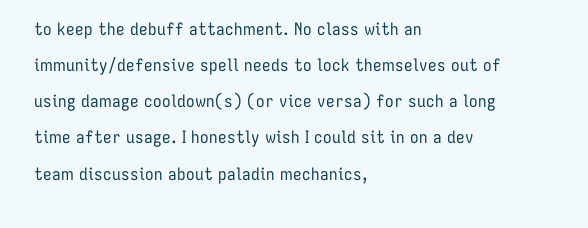to keep the debuff attachment. No class with an immunity/defensive spell needs to lock themselves out of using damage cooldown(s) (or vice versa) for such a long time after usage. I honestly wish I could sit in on a dev team discussion about paladin mechanics,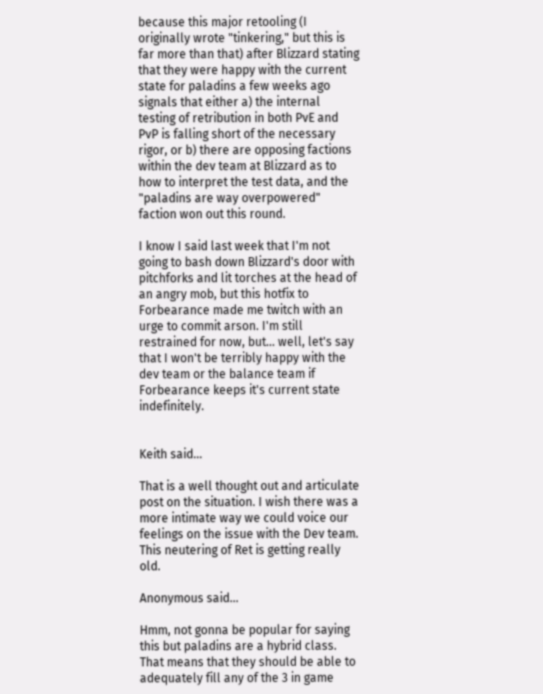because this major retooling (I originally wrote "tinkering," but this is far more than that) after Blizzard stating that they were happy with the current state for paladins a few weeks ago signals that either a) the internal testing of retribution in both PvE and PvP is falling short of the necessary rigor, or b) there are opposing factions within the dev team at Blizzard as to how to interpret the test data, and the "paladins are way overpowered" faction won out this round.

I know I said last week that I'm not going to bash down Blizzard's door with pitchforks and lit torches at the head of an angry mob, but this hotfix to Forbearance made me twitch with an urge to commit arson. I'm still restrained for now, but... well, let's say that I won't be terribly happy with the dev team or the balance team if Forbearance keeps it's current state indefinitely.


Keith said...

That is a well thought out and articulate post on the situation. I wish there was a more intimate way we could voice our feelings on the issue with the Dev team. This neutering of Ret is getting really old.

Anonymous said...

Hmm, not gonna be popular for saying this but paladins are a hybrid class. That means that they should be able to adequately fill any of the 3 in game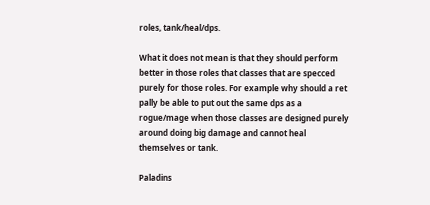roles, tank/heal/dps.

What it does not mean is that they should perform better in those roles that classes that are specced purely for those roles. For example why should a ret pally be able to put out the same dps as a rogue/mage when those classes are designed purely around doing big damage and cannot heal themselves or tank.

Paladins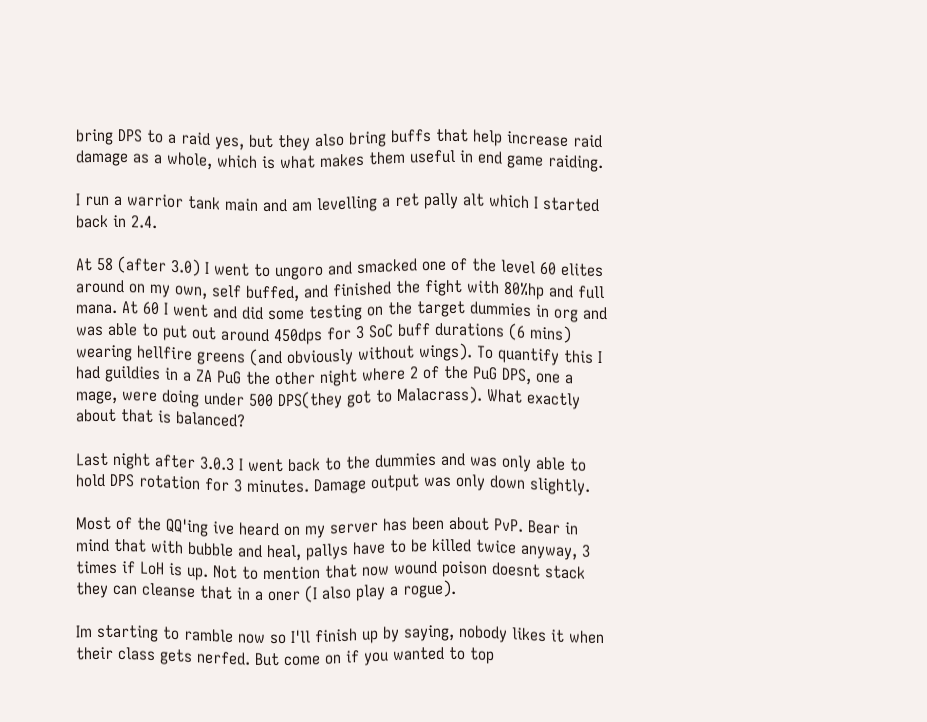bring DPS to a raid yes, but they also bring buffs that help increase raid damage as a whole, which is what makes them useful in end game raiding.

I run a warrior tank main and am levelling a ret pally alt which I started back in 2.4.

At 58 (after 3.0) I went to ungoro and smacked one of the level 60 elites around on my own, self buffed, and finished the fight with 80%hp and full mana. At 60 I went and did some testing on the target dummies in org and was able to put out around 450dps for 3 SoC buff durations (6 mins) wearing hellfire greens (and obviously without wings). To quantify this I had guildies in a ZA PuG the other night where 2 of the PuG DPS, one a mage, were doing under 500 DPS(they got to Malacrass). What exactly about that is balanced?

Last night after 3.0.3 I went back to the dummies and was only able to hold DPS rotation for 3 minutes. Damage output was only down slightly.

Most of the QQ'ing ive heard on my server has been about PvP. Bear in mind that with bubble and heal, pallys have to be killed twice anyway, 3 times if LoH is up. Not to mention that now wound poison doesnt stack they can cleanse that in a oner (I also play a rogue).

Im starting to ramble now so I'll finish up by saying, nobody likes it when their class gets nerfed. But come on if you wanted to top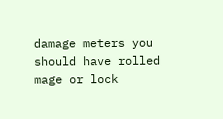damage meters you should have rolled mage or lock